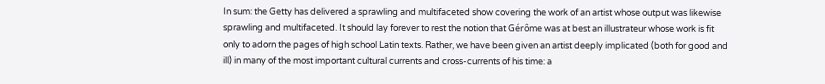In sum: the Getty has delivered a sprawling and multifaceted show covering the work of an artist whose output was likewise sprawling and multifaceted. It should lay forever to rest the notion that Gérôme was at best an illustrateur whose work is fit only to adorn the pages of high school Latin texts. Rather, we have been given an artist deeply implicated (both for good and ill) in many of the most important cultural currents and cross-currents of his time: a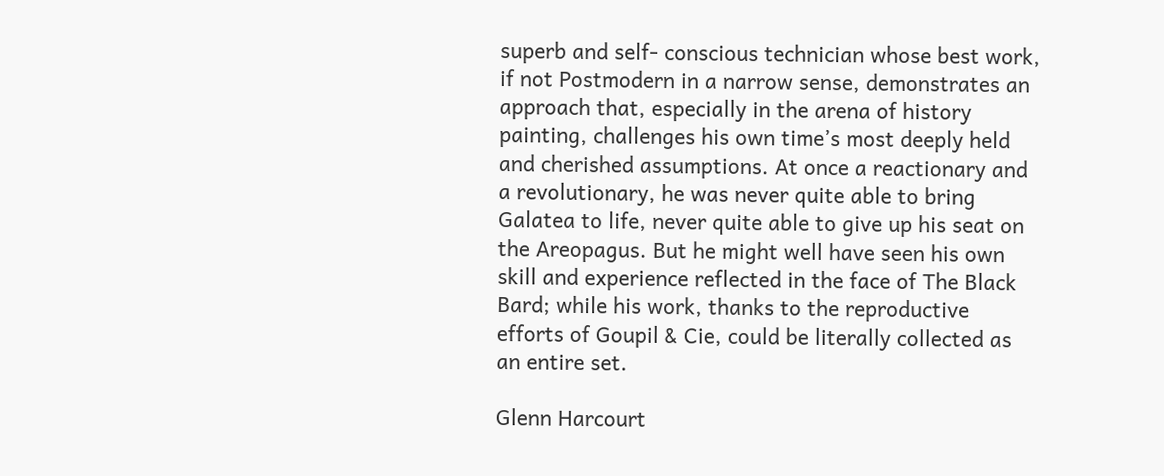superb and self- conscious technician whose best work, if not Postmodern in a narrow sense, demonstrates an approach that, especially in the arena of history painting, challenges his own time’s most deeply held and cherished assumptions. At once a reactionary and a revolutionary, he was never quite able to bring Galatea to life, never quite able to give up his seat on the Areopagus. But he might well have seen his own skill and experience reflected in the face of The Black Bard; while his work, thanks to the reproductive efforts of Goupil & Cie, could be literally collected as an entire set.

Glenn Harcourt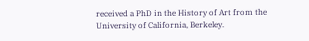received a PhD in the History of Art from the University of California, Berkeley.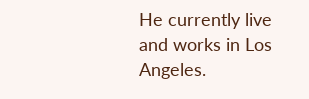He currently live and works in Los Angeles.